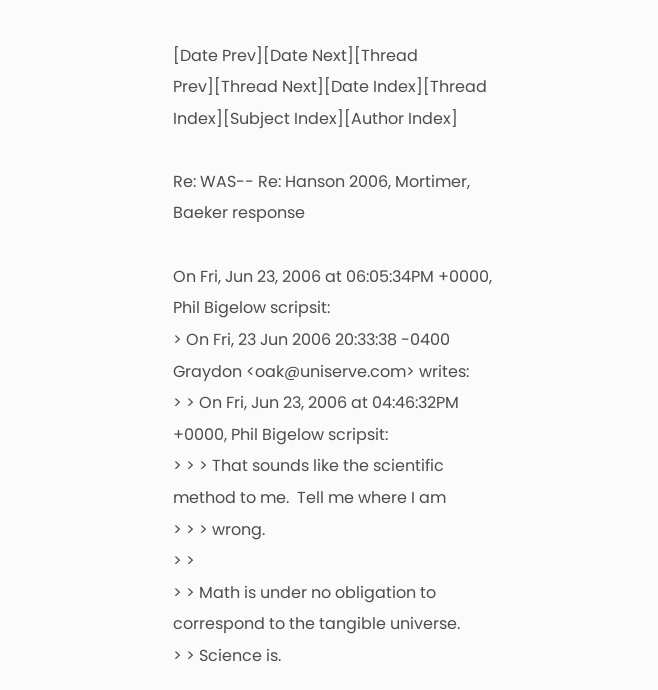[Date Prev][Date Next][Thread Prev][Thread Next][Date Index][Thread Index][Subject Index][Author Index]

Re: WAS-- Re: Hanson 2006, Mortimer, Baeker response

On Fri, Jun 23, 2006 at 06:05:34PM +0000, Phil Bigelow scripsit:
> On Fri, 23 Jun 2006 20:33:38 -0400 Graydon <oak@uniserve.com> writes:
> > On Fri, Jun 23, 2006 at 04:46:32PM +0000, Phil Bigelow scripsit:
> > > That sounds like the scientific method to me.  Tell me where I am
> > > wrong.
> >
> > Math is under no obligation to correspond to the tangible universe.
> > Science is.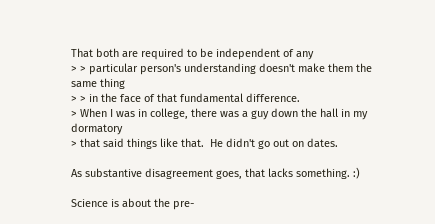That both are required to be independent of any
> > particular person's understanding doesn't make them the same thing
> > in the face of that fundamental difference.
> When I was in college, there was a guy down the hall in my dormatory
> that said things like that.  He didn't go out on dates.

As substantive disagreement goes, that lacks something. :)

Science is about the pre-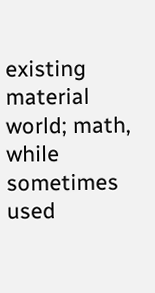existing material world; math, while sometimes
used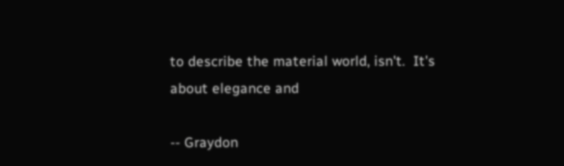to describe the material world, isn't.  It's about elegance and

-- Graydon